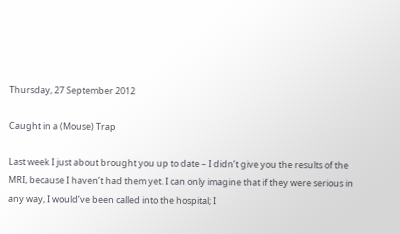Thursday, 27 September 2012

Caught in a (Mouse) Trap

Last week I just about brought you up to date – I didn’t give you the results of the MRI, because I haven’t had them yet. I can only imagine that if they were serious in any way, I would’ve been called into the hospital; I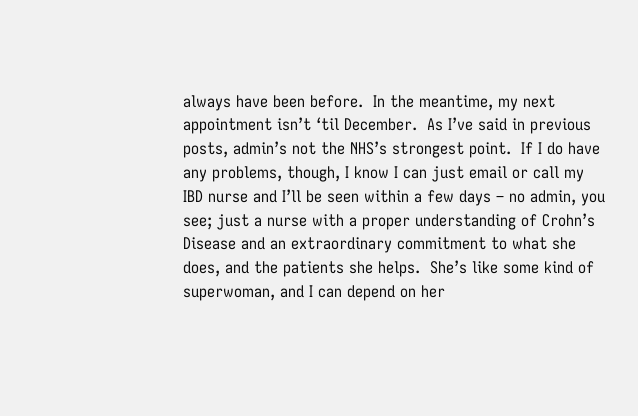always have been before.  In the meantime, my next appointment isn’t ‘til December.  As I’ve said in previous posts, admin’s not the NHS’s strongest point.  If I do have any problems, though, I know I can just email or call my IBD nurse and I’ll be seen within a few days – no admin, you see; just a nurse with a proper understanding of Crohn’s Disease and an extraordinary commitment to what she does, and the patients she helps.  She’s like some kind of superwoman, and I can depend on her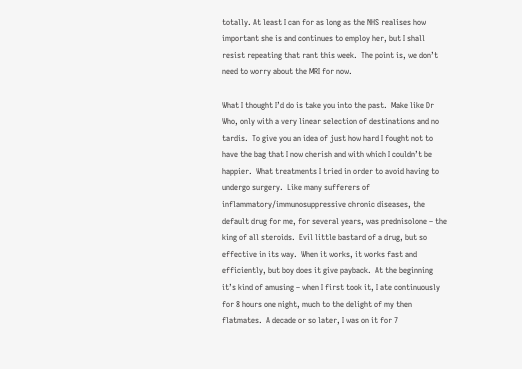totally. At least I can for as long as the NHS realises how important she is and continues to employ her, but I shall resist repeating that rant this week.  The point is, we don’t need to worry about the MRI for now.

What I thought I’d do is take you into the past.  Make like Dr Who, only with a very linear selection of destinations and no tardis.  To give you an idea of just how hard I fought not to have the bag that I now cherish and with which I couldn’t be happier.  What treatments I tried in order to avoid having to undergo surgery.  Like many sufferers of  inflammatory/immunosuppressive chronic diseases, the default drug for me, for several years, was prednisolone – the king of all steroids.  Evil little bastard of a drug, but so effective in its way.  When it works, it works fast and efficiently, but boy does it give payback.  At the beginning it’s kind of amusing – when I first took it, I ate continuously for 8 hours one night, much to the delight of my then flatmates.  A decade or so later, I was on it for 7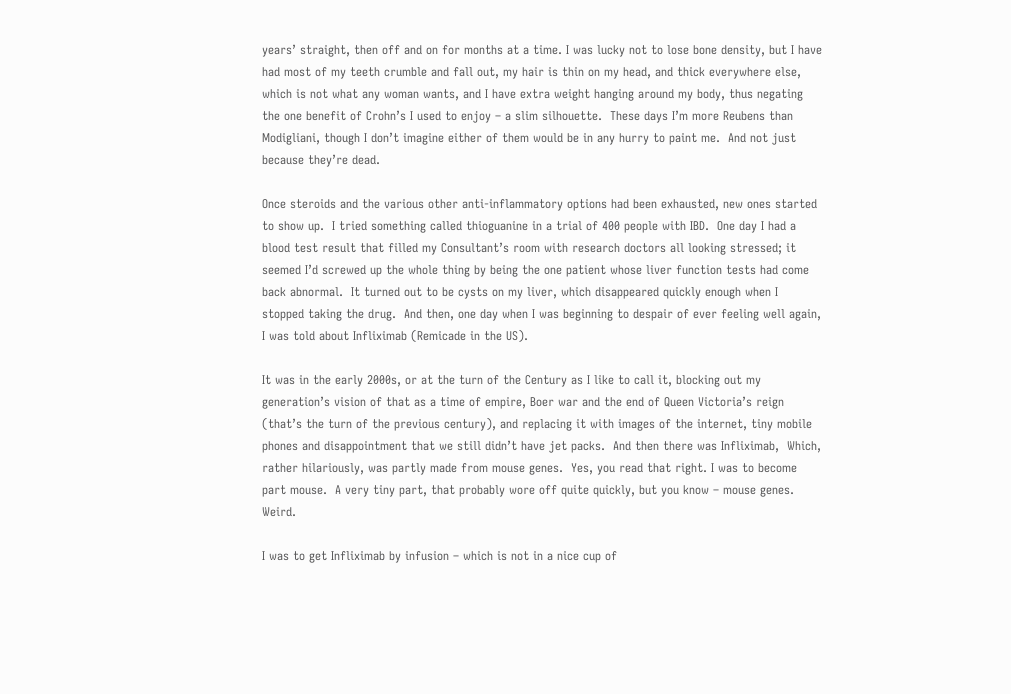years’ straight, then off and on for months at a time. I was lucky not to lose bone density, but I have had most of my teeth crumble and fall out, my hair is thin on my head, and thick everywhere else, which is not what any woman wants, and I have extra weight hanging around my body, thus negating the one benefit of Crohn’s I used to enjoy – a slim silhouette.  These days I’m more Reubens than Modigliani, though I don’t imagine either of them would be in any hurry to paint me.  And not just because they’re dead.

Once steroids and the various other anti-inflammatory options had been exhausted, new ones started to show up.  I tried something called thioguanine in a trial of 400 people with IBD.  One day I had a blood test result that filled my Consultant’s room with research doctors all looking stressed; it seemed I’d screwed up the whole thing by being the one patient whose liver function tests had come back abnormal.  It turned out to be cysts on my liver, which disappeared quickly enough when I stopped taking the drug.  And then, one day when I was beginning to despair of ever feeling well again, I was told about Infliximab (Remicade in the US).

It was in the early 2000s, or at the turn of the Century as I like to call it, blocking out my generation’s vision of that as a time of empire, Boer war and the end of Queen Victoria’s reign (that’s the turn of the previous century), and replacing it with images of the internet, tiny mobile phones and disappointment that we still didn’t have jet packs.  And then there was Infliximab,  Which, rather hilariously, was partly made from mouse genes.  Yes, you read that right. I was to become part mouse.  A very tiny part, that probably wore off quite quickly, but you know – mouse genes.  Weird.

I was to get Infliximab by infusion – which is not in a nice cup of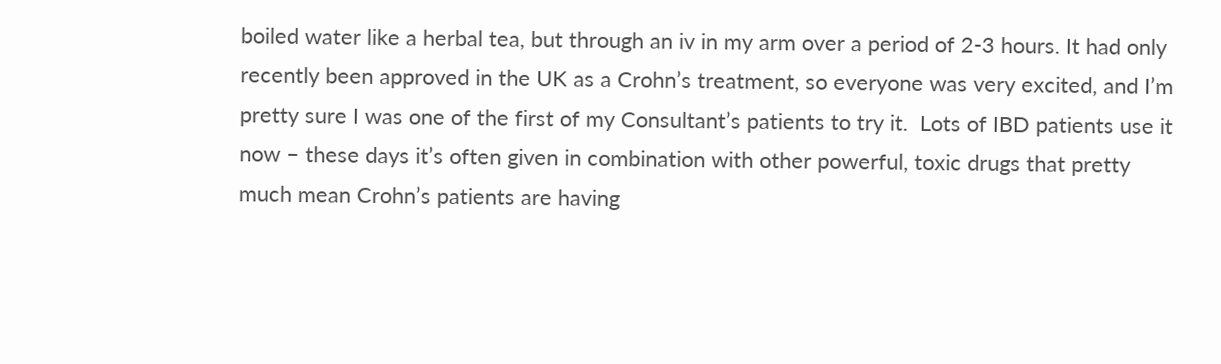boiled water like a herbal tea, but through an iv in my arm over a period of 2-3 hours. It had only recently been approved in the UK as a Crohn’s treatment, so everyone was very excited, and I’m pretty sure I was one of the first of my Consultant’s patients to try it.  Lots of IBD patients use it now – these days it’s often given in combination with other powerful, toxic drugs that pretty much mean Crohn’s patients are having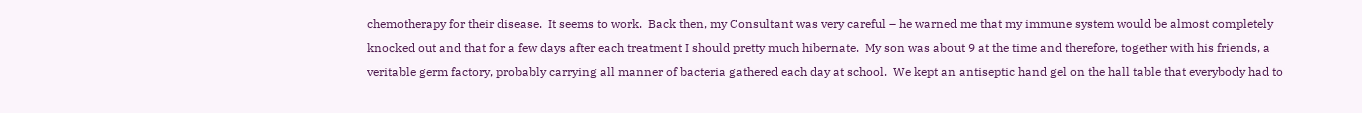chemotherapy for their disease.  It seems to work.  Back then, my Consultant was very careful – he warned me that my immune system would be almost completely knocked out and that for a few days after each treatment I should pretty much hibernate.  My son was about 9 at the time and therefore, together with his friends, a veritable germ factory, probably carrying all manner of bacteria gathered each day at school.  We kept an antiseptic hand gel on the hall table that everybody had to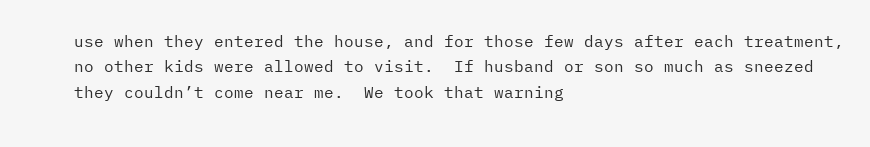use when they entered the house, and for those few days after each treatment, no other kids were allowed to visit.  If husband or son so much as sneezed they couldn’t come near me.  We took that warning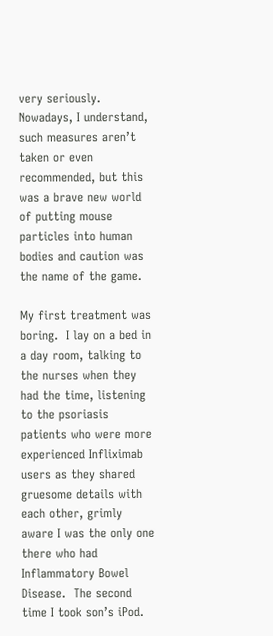very seriously.  Nowadays, I understand, such measures aren’t taken or even recommended, but this was a brave new world of putting mouse particles into human bodies and caution was the name of the game.

My first treatment was boring.  I lay on a bed in a day room, talking to the nurses when they had the time, listening to the psoriasis patients who were more experienced Infliximab users as they shared gruesome details with each other, grimly aware I was the only one there who had Inflammatory Bowel Disease.  The second time I took son’s iPod.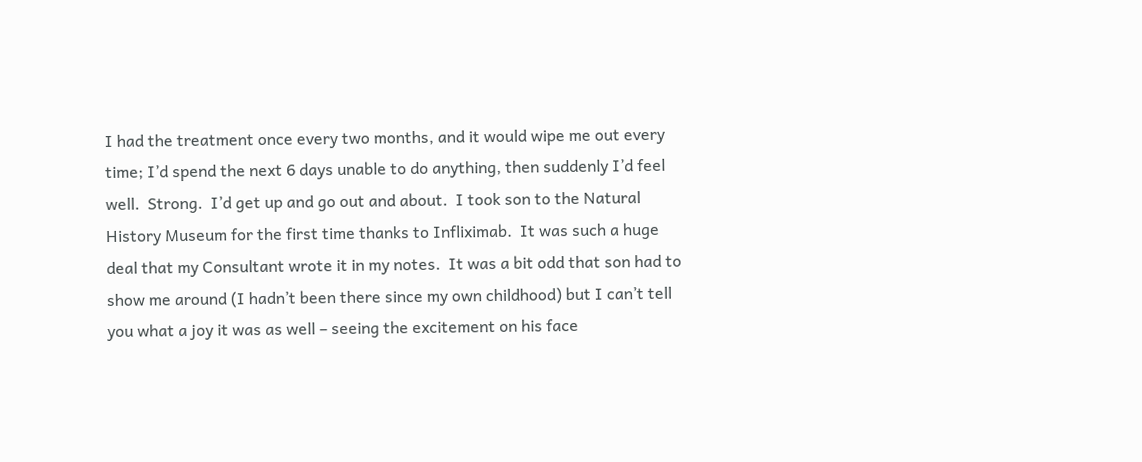I had the treatment once every two months, and it would wipe me out every time; I’d spend the next 6 days unable to do anything, then suddenly I’d feel well.  Strong.  I’d get up and go out and about.  I took son to the Natural History Museum for the first time thanks to Infliximab.  It was such a huge deal that my Consultant wrote it in my notes.  It was a bit odd that son had to show me around (I hadn’t been there since my own childhood) but I can’t tell you what a joy it was as well – seeing the excitement on his face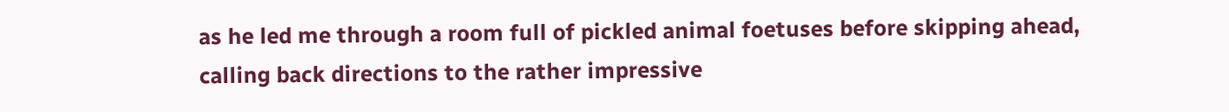as he led me through a room full of pickled animal foetuses before skipping ahead, calling back directions to the rather impressive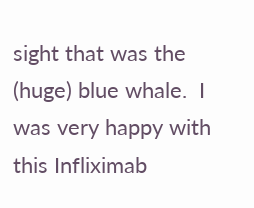sight that was the (huge) blue whale.  I was very happy with this Infliximab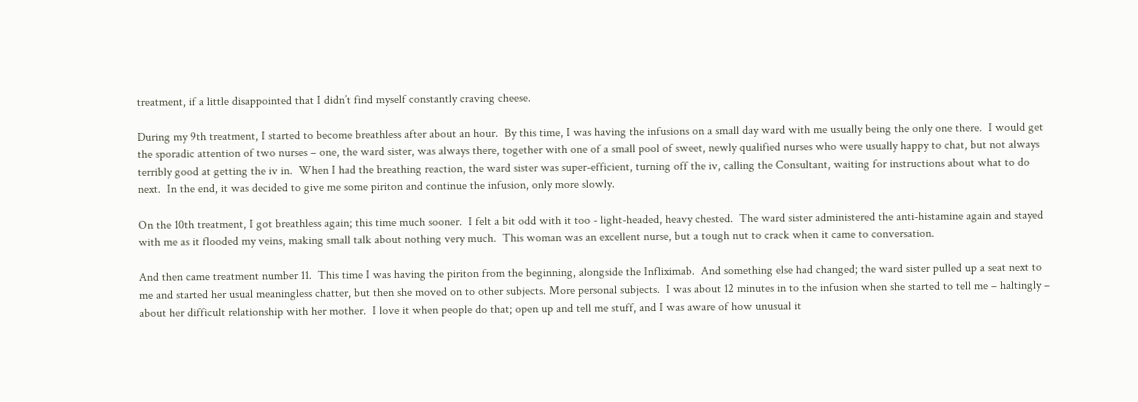treatment, if a little disappointed that I didn’t find myself constantly craving cheese.

During my 9th treatment, I started to become breathless after about an hour.  By this time, I was having the infusions on a small day ward with me usually being the only one there.  I would get the sporadic attention of two nurses – one, the ward sister, was always there, together with one of a small pool of sweet, newly qualified nurses who were usually happy to chat, but not always terribly good at getting the iv in.  When I had the breathing reaction, the ward sister was super-efficient, turning off the iv, calling the Consultant, waiting for instructions about what to do next.  In the end, it was decided to give me some piriton and continue the infusion, only more slowly.

On the 10th treatment, I got breathless again; this time much sooner.  I felt a bit odd with it too - light-headed, heavy chested.  The ward sister administered the anti-histamine again and stayed with me as it flooded my veins, making small talk about nothing very much.  This woman was an excellent nurse, but a tough nut to crack when it came to conversation.

And then came treatment number 11.  This time I was having the piriton from the beginning, alongside the Infliximab.  And something else had changed; the ward sister pulled up a seat next to me and started her usual meaningless chatter, but then she moved on to other subjects. More personal subjects.  I was about 12 minutes in to the infusion when she started to tell me – haltingly – about her difficult relationship with her mother.  I love it when people do that; open up and tell me stuff, and I was aware of how unusual it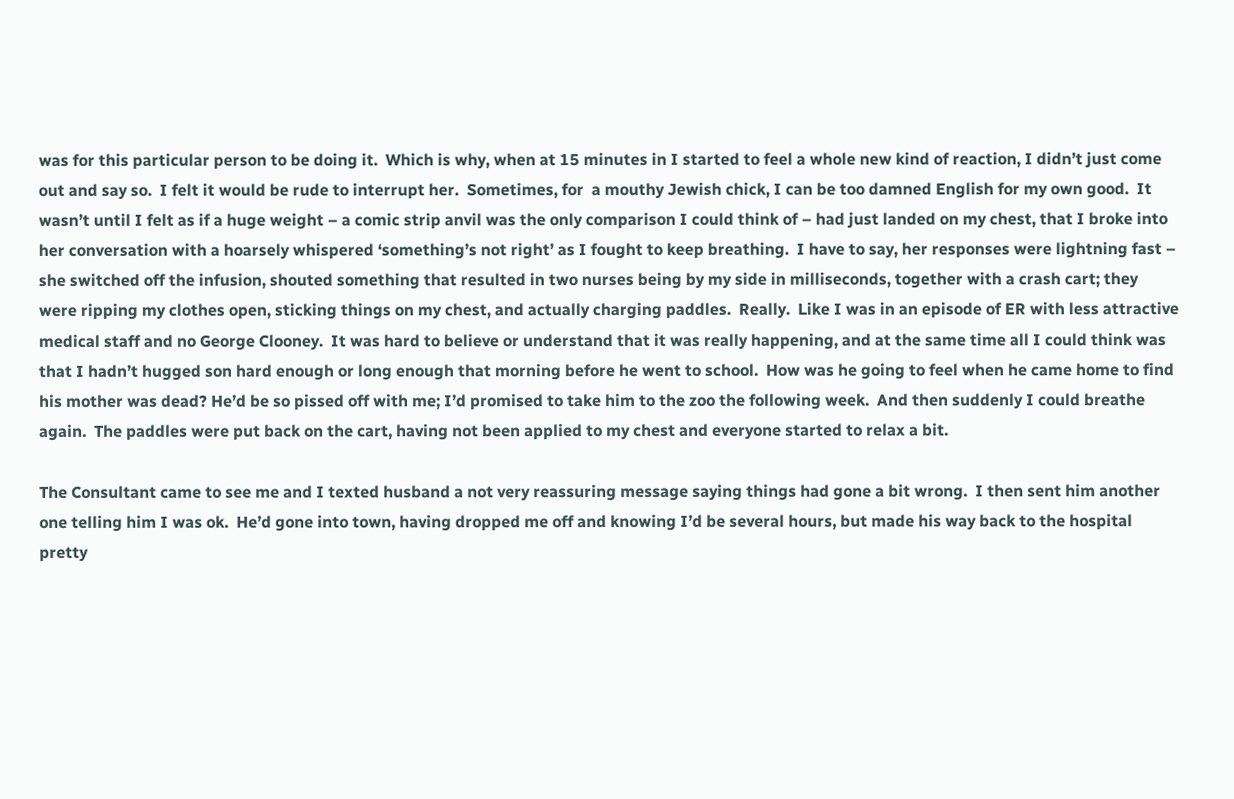was for this particular person to be doing it.  Which is why, when at 15 minutes in I started to feel a whole new kind of reaction, I didn’t just come out and say so.  I felt it would be rude to interrupt her.  Sometimes, for  a mouthy Jewish chick, I can be too damned English for my own good.  It wasn’t until I felt as if a huge weight – a comic strip anvil was the only comparison I could think of – had just landed on my chest, that I broke into her conversation with a hoarsely whispered ‘something’s not right’ as I fought to keep breathing.  I have to say, her responses were lightning fast – she switched off the infusion, shouted something that resulted in two nurses being by my side in milliseconds, together with a crash cart; they were ripping my clothes open, sticking things on my chest, and actually charging paddles.  Really.  Like I was in an episode of ER with less attractive medical staff and no George Clooney.  It was hard to believe or understand that it was really happening, and at the same time all I could think was that I hadn’t hugged son hard enough or long enough that morning before he went to school.  How was he going to feel when he came home to find his mother was dead? He’d be so pissed off with me; I’d promised to take him to the zoo the following week.  And then suddenly I could breathe again.  The paddles were put back on the cart, having not been applied to my chest and everyone started to relax a bit.

The Consultant came to see me and I texted husband a not very reassuring message saying things had gone a bit wrong.  I then sent him another one telling him I was ok.  He’d gone into town, having dropped me off and knowing I’d be several hours, but made his way back to the hospital pretty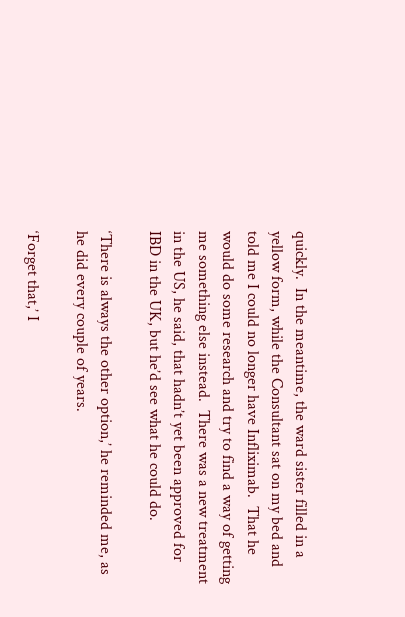quickly.  In the meantime, the ward sister filled in a yellow form, while the Consultant sat on my bed and told me I could no longer have Infliximab.  That he would do some research and try to find a way of getting me something else instead.  There was a new treatment in the US, he said, that hadn’t yet been approved for IBD in the UK, but he’d see what he could do.

‘There is always the other option,’ he reminded me, as he did every couple of years.

‘Forget that,’ I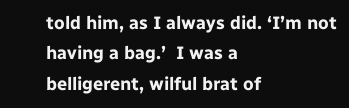told him, as I always did. ‘I’m not having a bag.’  I was a belligerent, wilful brat of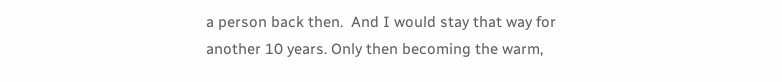a person back then.  And I would stay that way for another 10 years. Only then becoming the warm,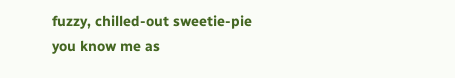fuzzy, chilled-out sweetie-pie you know me as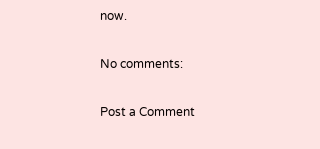now.

No comments:

Post a Comment